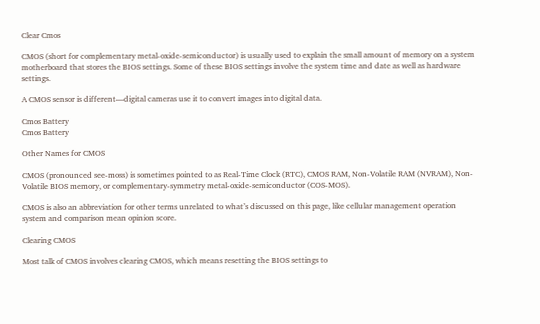Clear Cmos

CMOS (short for complementary metal-oxide-semiconductor) is usually used to explain the small amount of memory on a system motherboard that stores the BIOS settings. Some of these BIOS settings involve the system time and date as well as hardware settings.

A CMOS sensor is different—digital cameras use it to convert images into digital data.

Cmos Battery
Cmos Battery

Other Names for CMOS

CMOS (pronounced see-moss) is sometimes pointed to as Real-Time Clock (RTC), CMOS RAM, Non-Volatile RAM (NVRAM), Non-Volatile BIOS memory, or complementary-symmetry metal-oxide-semiconductor (COS-MOS).

CMOS is also an abbreviation for other terms unrelated to what’s discussed on this page, like cellular management operation system and comparison mean opinion score.

Clearing CMOS

Most talk of CMOS involves clearing CMOS, which means resetting the BIOS settings to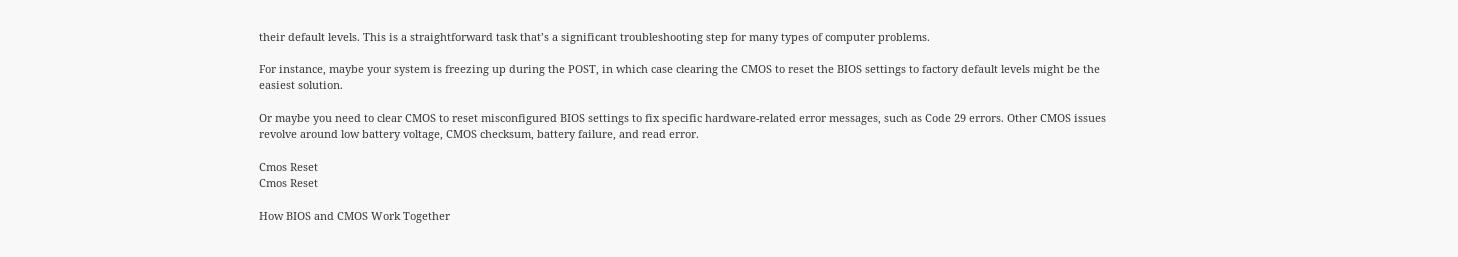their default levels. This is a straightforward task that’s a significant troubleshooting step for many types of computer problems.

For instance, maybe your system is freezing up during the POST, in which case clearing the CMOS to reset the BIOS settings to factory default levels might be the easiest solution.

Or maybe you need to clear CMOS to reset misconfigured BIOS settings to fix specific hardware-related error messages, such as Code 29 errors. Other CMOS issues revolve around low battery voltage, CMOS checksum, battery failure, and read error.

Cmos Reset
Cmos Reset

How BIOS and CMOS Work Together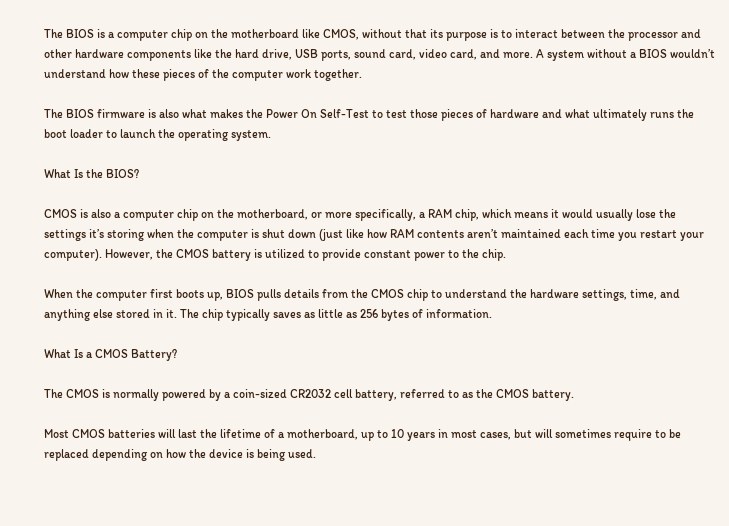The BIOS is a computer chip on the motherboard like CMOS, without that its purpose is to interact between the processor and other hardware components like the hard drive, USB ports, sound card, video card, and more. A system without a BIOS wouldn’t understand how these pieces of the computer work together.

The BIOS firmware is also what makes the Power On Self-Test to test those pieces of hardware and what ultimately runs the boot loader to launch the operating system.

What Is the BIOS?

CMOS is also a computer chip on the motherboard, or more specifically, a RAM chip, which means it would usually lose the settings it’s storing when the computer is shut down (just like how RAM contents aren’t maintained each time you restart your computer). However, the CMOS battery is utilized to provide constant power to the chip.

When the computer first boots up, BIOS pulls details from the CMOS chip to understand the hardware settings, time, and anything else stored in it. The chip typically saves as little as 256 bytes of information.

What Is a CMOS Battery?

The CMOS is normally powered by a coin-sized CR2032 cell battery, referred to as the CMOS battery.

Most CMOS batteries will last the lifetime of a motherboard, up to 10 years in most cases, but will sometimes require to be replaced depending on how the device is being used.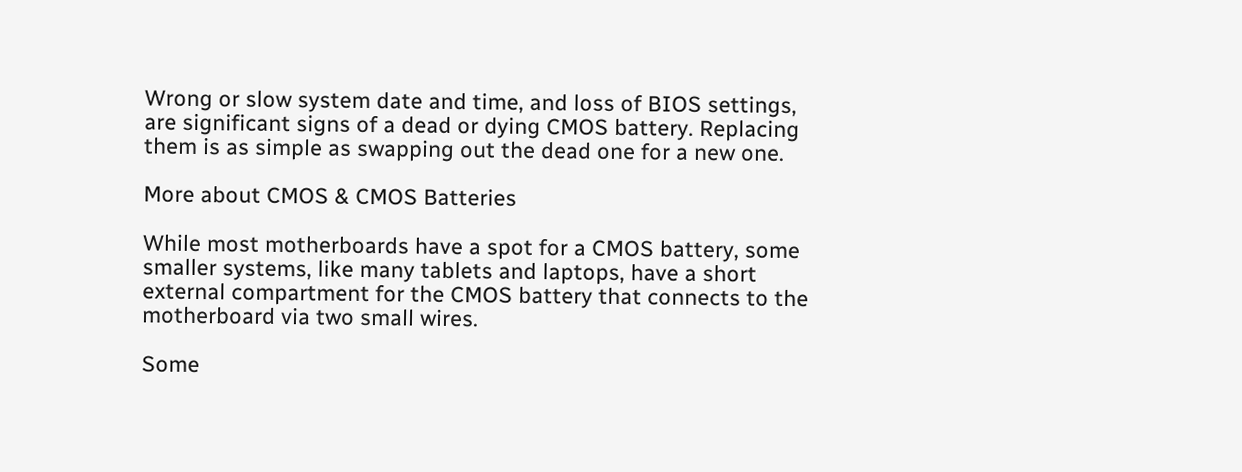Wrong or slow system date and time, and loss of BIOS settings, are significant signs of a dead or dying CMOS battery. Replacing them is as simple as swapping out the dead one for a new one.

More about CMOS & CMOS Batteries

While most motherboards have a spot for a CMOS battery, some smaller systems, like many tablets and laptops, have a short external compartment for the CMOS battery that connects to the motherboard via two small wires.

Some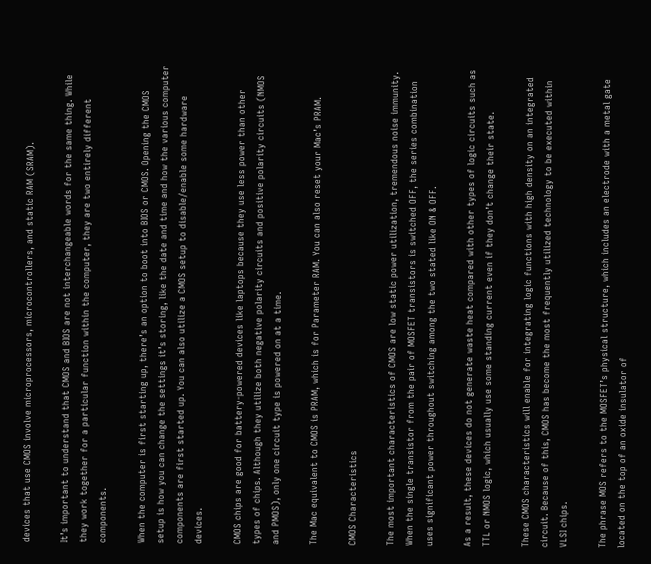devices that use CMOS involve microprocessors, microcontrollers, and static RAM (SRAM).

It’s important to understand that CMOS and BIOS are not interchangeable words for the same thing. While they work together for a particular function within the computer, they are two entirely different components.

When the computer is first starting up, there’s an option to boot into BIOS or CMOS. Opening the CMOS setup is how you can change the settings it’s storing, like the date and time and how the various computer components are first started up. You can also utilize a CMOS setup to disable/enable some hardware devices.

CMOS chips are good for battery-powered devices like laptops because they use less power than other types of chips. Although they utilize both negative polarity circuits and positive polarity circuits (NMOS and PMOS), only one circuit type is powered on at a time.

The Mac equivalent to CMOS is PRAM, which is for Parameter RAM. You can also reset your Mac’s PRAM.

CMOS Characteristics

The most important characteristics of CMOS are low static power utilization, tremendous noise immunity. When the single transistor from the pair of MOSFET transistors is switched OFF, the series combination uses significant power throughout switching among the two stated like ON & OFF.

As a result, these devices do not generate waste heat compared with other types of logic circuits such as TTL or NMOS logic, which usually use some standing current even if they don’t change their state.

These CMOS characteristics will enable for integrating logic functions with high density on an integrated circuit. Because of this, CMOS has become the most frequently utilized technology to be executed within VLSI chips.

The phrase MOS refers to the MOSFET’s physical structure, which includes an electrode with a metal gate located on the top of an oxide insulator of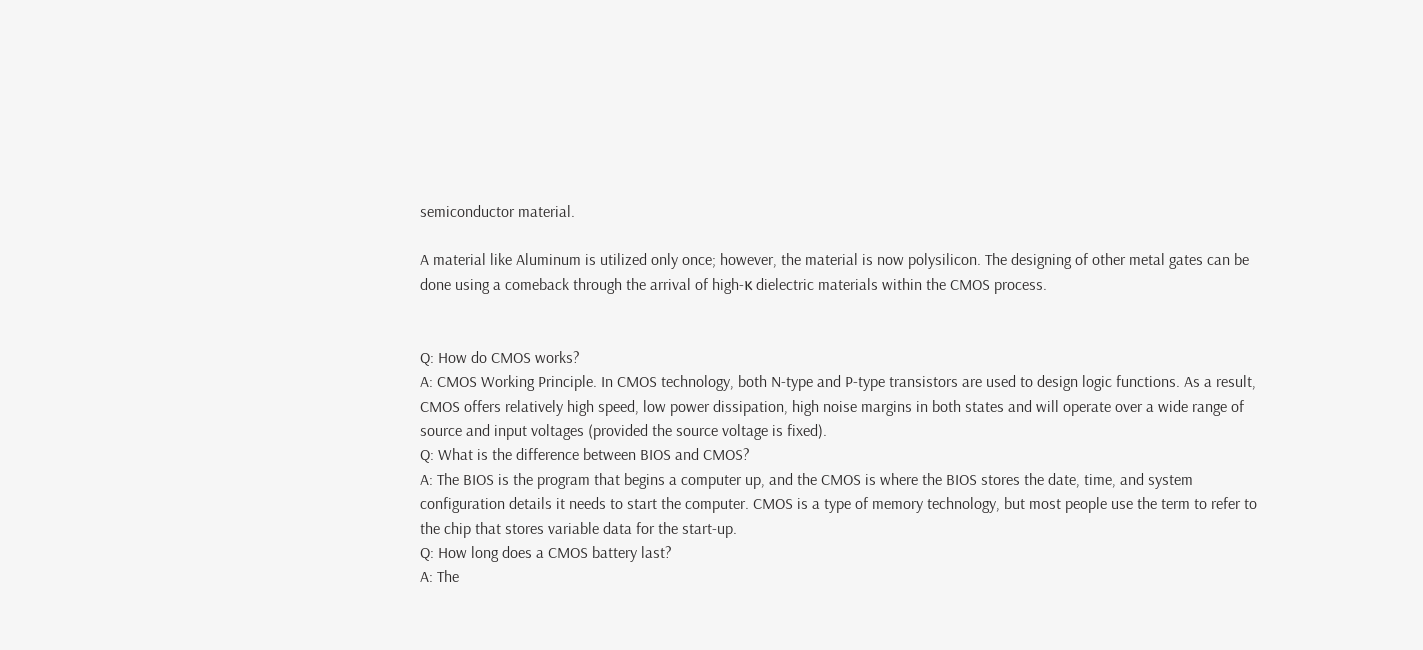semiconductor material.

A material like Aluminum is utilized only once; however, the material is now polysilicon. The designing of other metal gates can be done using a comeback through the arrival of high-κ dielectric materials within the CMOS process.


Q: How do CMOS works?
A: CMOS Working Principle. In CMOS technology, both N-type and P-type transistors are used to design logic functions. As a result, CMOS offers relatively high speed, low power dissipation, high noise margins in both states and will operate over a wide range of source and input voltages (provided the source voltage is fixed).
Q: What is the difference between BIOS and CMOS?
A: The BIOS is the program that begins a computer up, and the CMOS is where the BIOS stores the date, time, and system configuration details it needs to start the computer. CMOS is a type of memory technology, but most people use the term to refer to the chip that stores variable data for the start-up.
Q: How long does a CMOS battery last?
A: The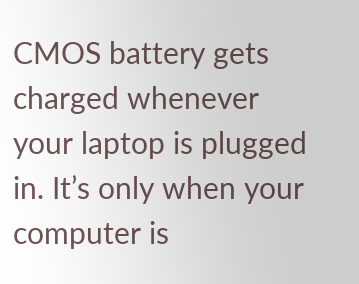CMOS battery gets charged whenever your laptop is plugged in. It’s only when your computer is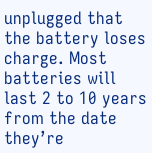unplugged that the battery loses charge. Most batteries will last 2 to 10 years from the date they’re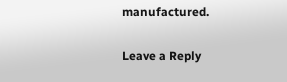manufactured.

Leave a Reply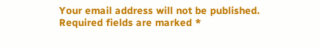Your email address will not be published. Required fields are marked *